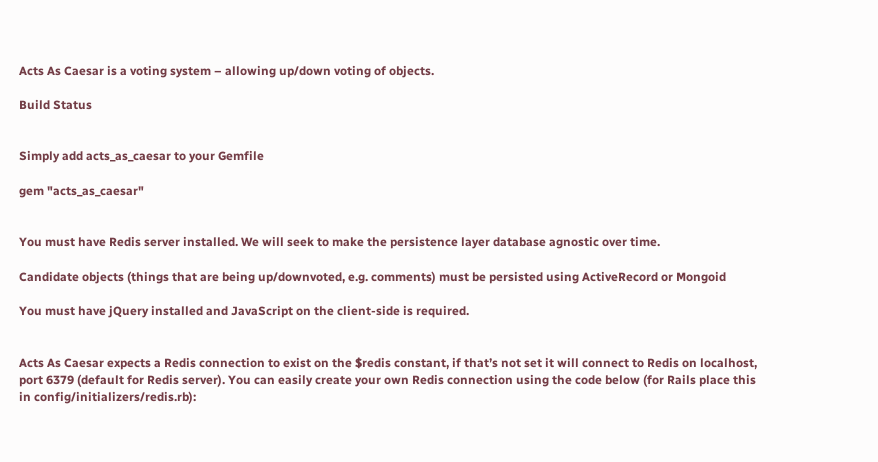Acts As Caesar is a voting system – allowing up/down voting of objects.

Build Status


Simply add acts_as_caesar to your Gemfile

gem "acts_as_caesar"


You must have Redis server installed. We will seek to make the persistence layer database agnostic over time.

Candidate objects (things that are being up/downvoted, e.g. comments) must be persisted using ActiveRecord or Mongoid

You must have jQuery installed and JavaScript on the client-side is required.


Acts As Caesar expects a Redis connection to exist on the $redis constant, if that’s not set it will connect to Redis on localhost, port 6379 (default for Redis server). You can easily create your own Redis connection using the code below (for Rails place this in config/initializers/redis.rb):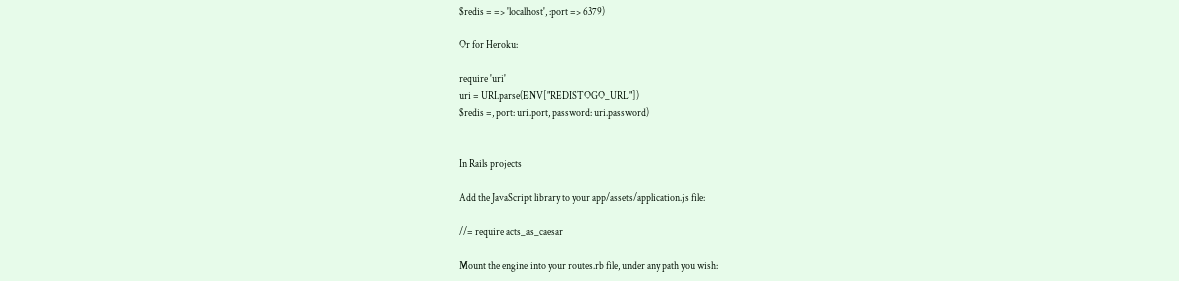$redis = => 'localhost', :port => 6379)

Or for Heroku:

require 'uri'
uri = URI.parse(ENV["REDISTOGO_URL"])
$redis =, port: uri.port, password: uri.password)


In Rails projects

Add the JavaScript library to your app/assets/application.js file:

//= require acts_as_caesar

Mount the engine into your routes.rb file, under any path you wish: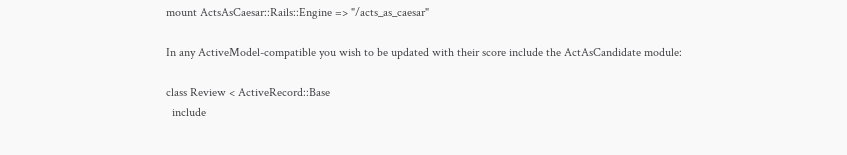mount ActsAsCaesar::Rails::Engine => "/acts_as_caesar"

In any ActiveModel-compatible you wish to be updated with their score include the ActAsCandidate module:

class Review < ActiveRecord::Base
  include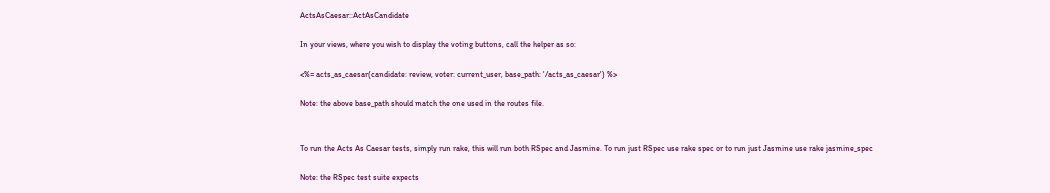ActsAsCaesar::ActAsCandidate

In your views, where you wish to display the voting buttons, call the helper as so:

<%= acts_as_caesar(candidate: review, voter: current_user, base_path: '/acts_as_caesar') %>

Note: the above base_path should match the one used in the routes file.


To run the Acts As Caesar tests, simply run rake, this will run both RSpec and Jasmine. To run just RSpec use rake spec or to run just Jasmine use rake jasmine_spec

Note: the RSpec test suite expects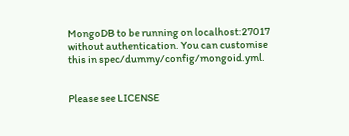MongoDB to be running on localhost:27017 without authentication. You can customise this in spec/dummy/config/mongoid.yml.


Please see LICENSE